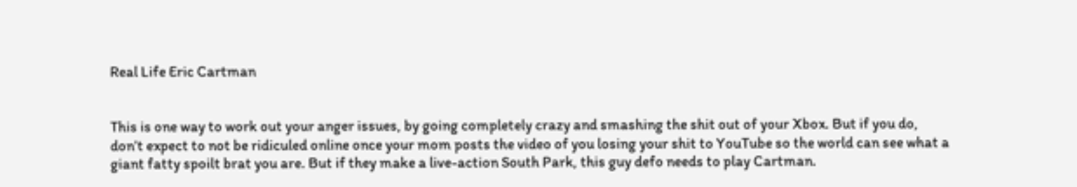Real Life Eric Cartman


This is one way to work out your anger issues, by going completely crazy and smashing the shit out of your Xbox. But if you do, don’t expect to not be ridiculed online once your mom posts the video of you losing your shit to YouTube so the world can see what a giant fatty spoilt brat you are. But if they make a live-action South Park, this guy defo needs to play Cartman.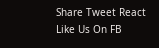Share Tweet React
Like Us On FB